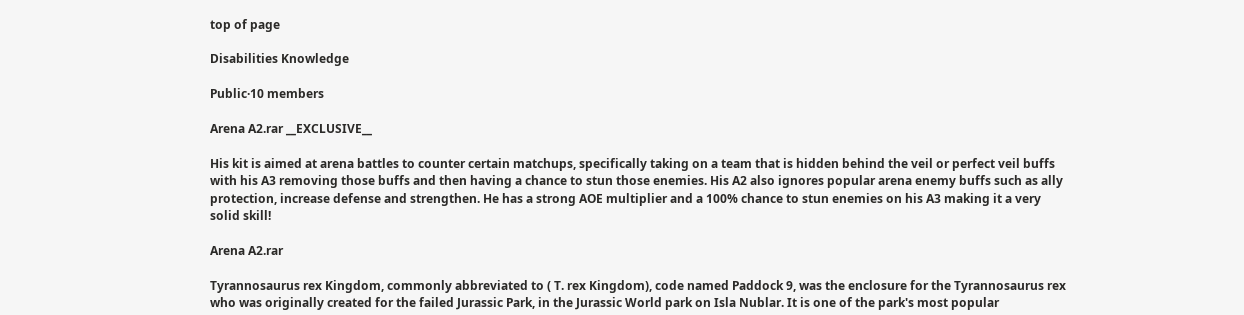top of page

Disabilities Knowledge

Public·10 members

Arena A2.rar __EXCLUSIVE__

His kit is aimed at arena battles to counter certain matchups, specifically taking on a team that is hidden behind the veil or perfect veil buffs with his A3 removing those buffs and then having a chance to stun those enemies. His A2 also ignores popular arena enemy buffs such as ally protection, increase defense and strengthen. He has a strong AOE multiplier and a 100% chance to stun enemies on his A3 making it a very solid skill!

Arena A2.rar

Tyrannosaurus rex Kingdom, commonly abbreviated to ( T. rex Kingdom), code named Paddock 9, was the enclosure for the Tyrannosaurus rex who was originally created for the failed Jurassic Park, in the Jurassic World park on Isla Nublar. It is one of the park's most popular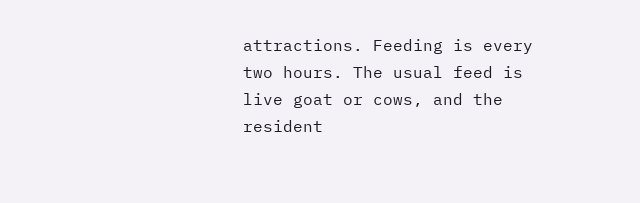attractions. Feeding is every two hours. The usual feed is live goat or cows, and the resident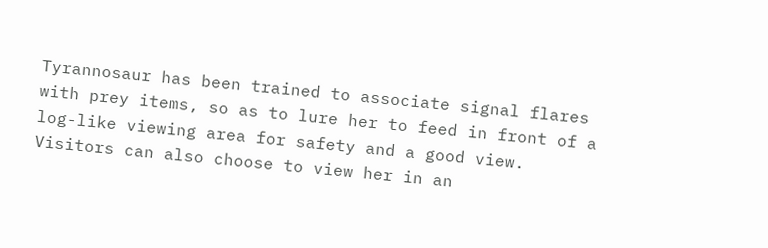Tyrannosaur has been trained to associate signal flares with prey items, so as to lure her to feed in front of a log-like viewing area for safety and a good view. Visitors can also choose to view her in an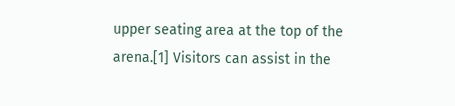upper seating area at the top of the arena.[1] Visitors can assist in the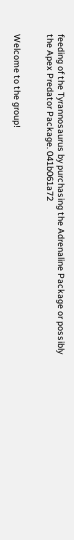feeding of the Tyrannosaurus by purchasing the Adrenaline Package or possibly the Apex Predator Package. 041b061a72


Welcome to the group!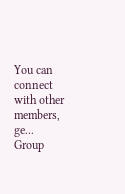You can connect with other members, ge...
Group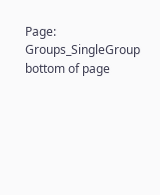Page: Groups_SingleGroup
bottom of page